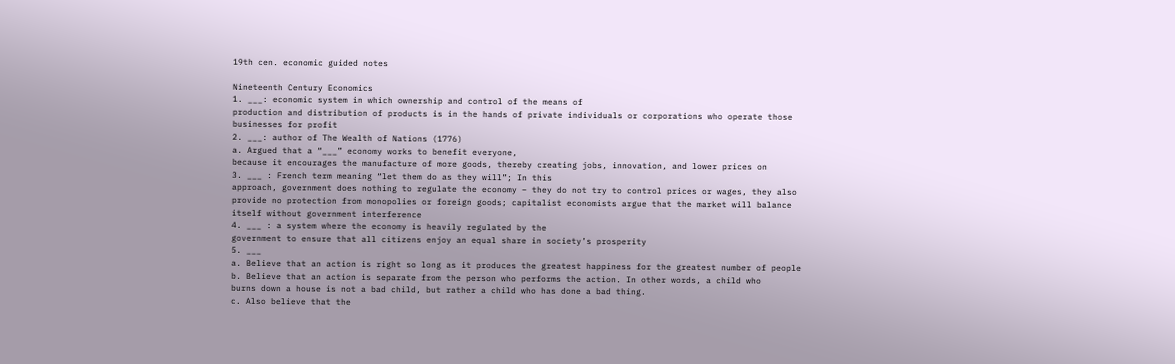19th cen. economic guided notes

Nineteenth Century Economics
1. ___: economic system in which ownership and control of the means of
production and distribution of products is in the hands of private individuals or corporations who operate those
businesses for profit
2. ___: author of The Wealth of Nations (1776)
a. Argued that a “___” economy works to benefit everyone,
because it encourages the manufacture of more goods, thereby creating jobs, innovation, and lower prices on
3. ___ : French term meaning “let them do as they will”; In this
approach, government does nothing to regulate the economy – they do not try to control prices or wages, they also
provide no protection from monopolies or foreign goods; capitalist economists argue that the market will balance
itself without government interference
4. ___ : a system where the economy is heavily regulated by the
government to ensure that all citizens enjoy an equal share in society’s prosperity
5. ___
a. Believe that an action is right so long as it produces the greatest happiness for the greatest number of people
b. Believe that an action is separate from the person who performs the action. In other words, a child who
burns down a house is not a bad child, but rather a child who has done a bad thing.
c. Also believe that the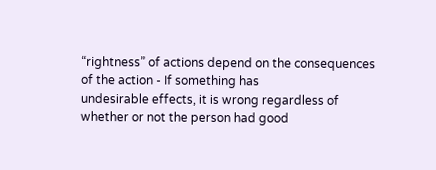“rightness” of actions depend on the consequences of the action - If something has
undesirable effects, it is wrong regardless of whether or not the person had good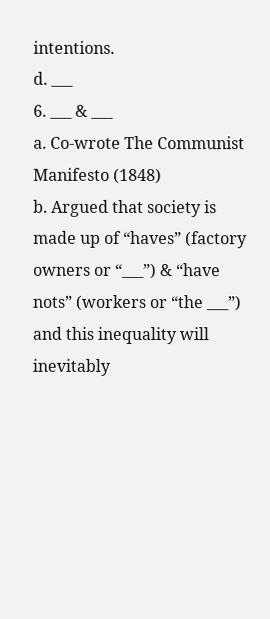intentions.
d. ___
6. ___ & ___
a. Co-wrote The Communist Manifesto (1848)
b. Argued that society is made up of “haves” (factory owners or “___”) & “have
nots” (workers or “the ___”) and this inequality will inevitably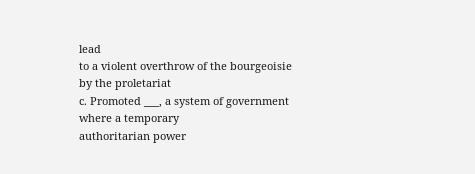lead
to a violent overthrow of the bourgeoisie by the proletariat
c. Promoted ___, a system of government where a temporary
authoritarian power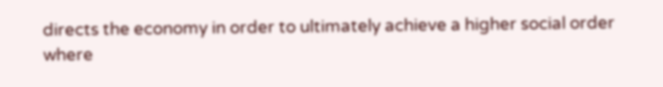directs the economy in order to ultimately achieve a higher social order where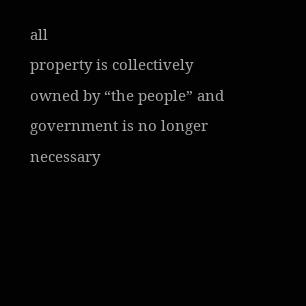all
property is collectively owned by “the people” and government is no longer necessary